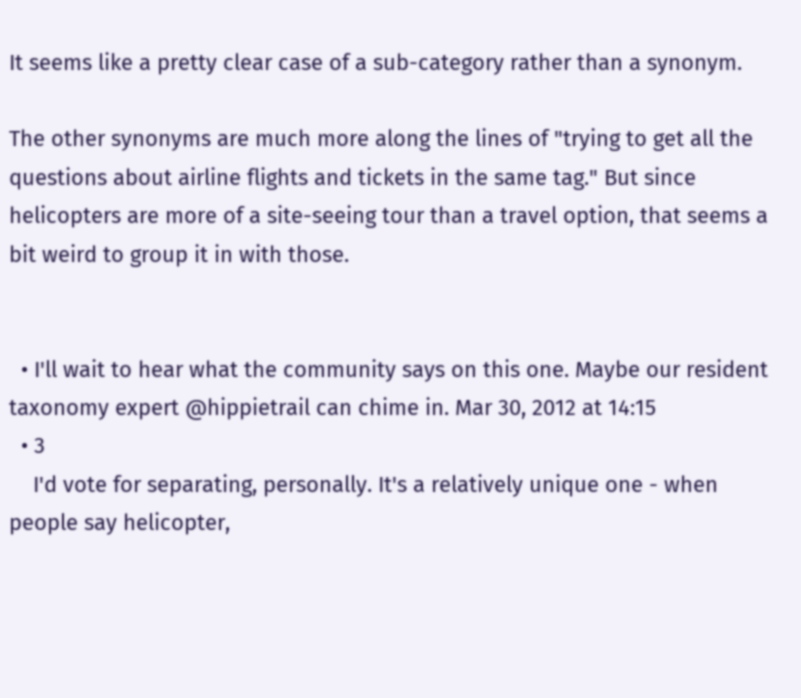It seems like a pretty clear case of a sub-category rather than a synonym.

The other synonyms are much more along the lines of "trying to get all the questions about airline flights and tickets in the same tag." But since helicopters are more of a site-seeing tour than a travel option, that seems a bit weird to group it in with those.


  • I'll wait to hear what the community says on this one. Maybe our resident taxonomy expert @hippietrail can chime in. Mar 30, 2012 at 14:15
  • 3
    I'd vote for separating, personally. It's a relatively unique one - when people say helicopter,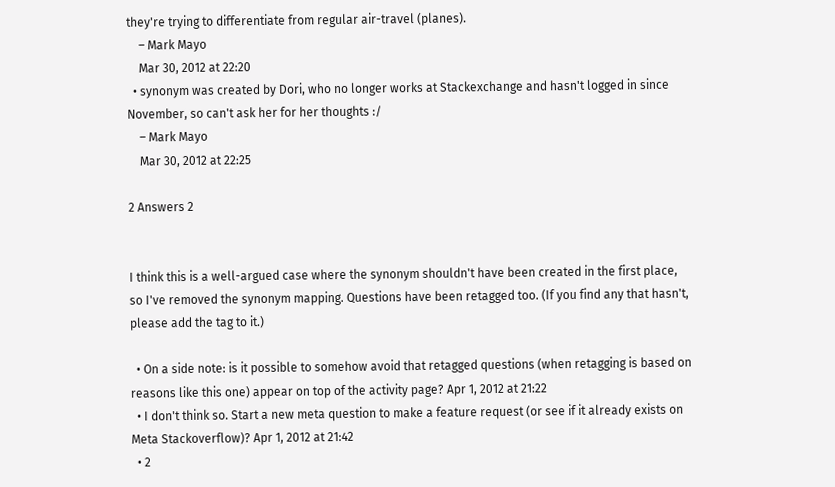they're trying to differentiate from regular air-travel (planes).
    – Mark Mayo
    Mar 30, 2012 at 22:20
  • synonym was created by Dori, who no longer works at Stackexchange and hasn't logged in since November, so can't ask her for her thoughts :/
    – Mark Mayo
    Mar 30, 2012 at 22:25

2 Answers 2


I think this is a well-argued case where the synonym shouldn't have been created in the first place, so I've removed the synonym mapping. Questions have been retagged too. (If you find any that hasn't, please add the tag to it.)

  • On a side note: is it possible to somehow avoid that retagged questions (when retagging is based on reasons like this one) appear on top of the activity page? Apr 1, 2012 at 21:22
  • I don't think so. Start a new meta question to make a feature request (or see if it already exists on Meta Stackoverflow)? Apr 1, 2012 at 21:42
  • 2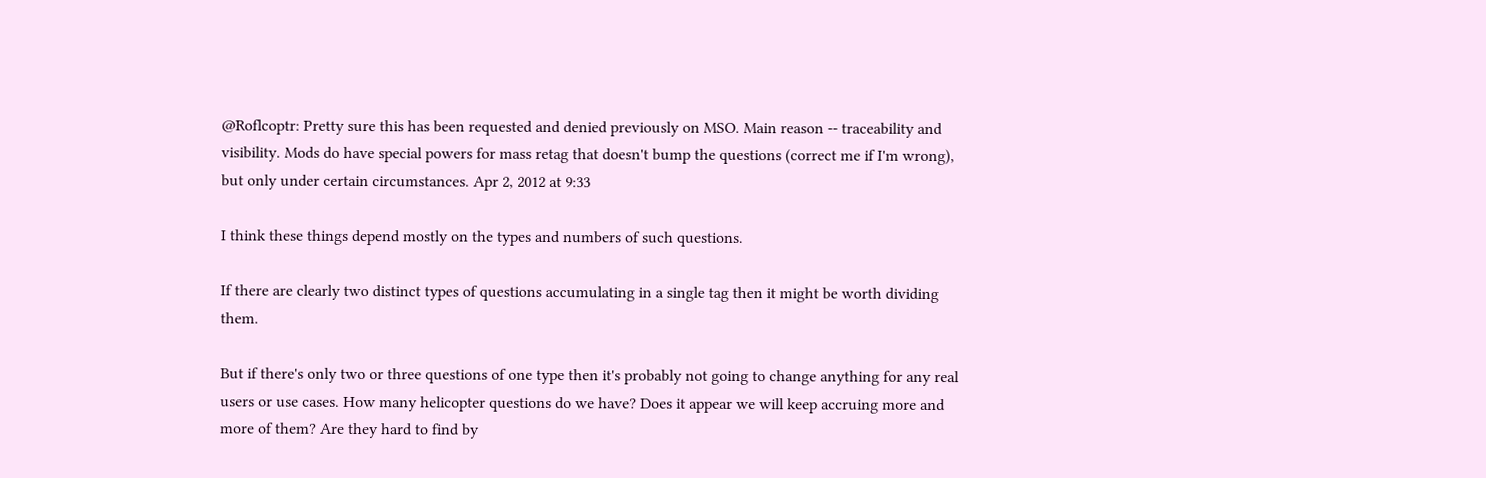@Roflcoptr: Pretty sure this has been requested and denied previously on MSO. Main reason -- traceability and visibility. Mods do have special powers for mass retag that doesn't bump the questions (correct me if I'm wrong), but only under certain circumstances. Apr 2, 2012 at 9:33

I think these things depend mostly on the types and numbers of such questions.

If there are clearly two distinct types of questions accumulating in a single tag then it might be worth dividing them.

But if there's only two or three questions of one type then it's probably not going to change anything for any real users or use cases. How many helicopter questions do we have? Does it appear we will keep accruing more and more of them? Are they hard to find by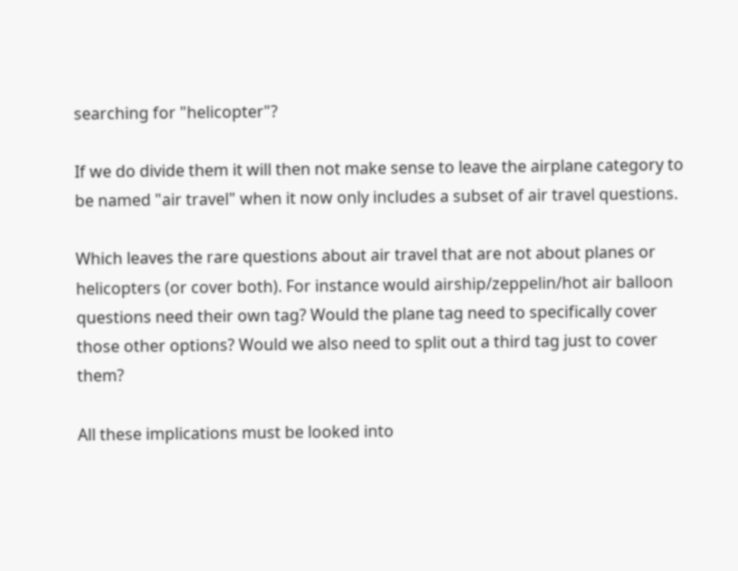searching for "helicopter"?

If we do divide them it will then not make sense to leave the airplane category to be named "air travel" when it now only includes a subset of air travel questions.

Which leaves the rare questions about air travel that are not about planes or helicopters (or cover both). For instance would airship/zeppelin/hot air balloon questions need their own tag? Would the plane tag need to specifically cover those other options? Would we also need to split out a third tag just to cover them?

All these implications must be looked into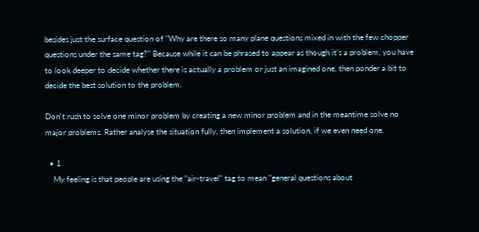besides just the surface question of "Why are there so many plane questions mixed in with the few chopper questions under the same tag?" Because while it can be phrased to appear as though it's a problem, you have to look deeper to decide whether there is actually a problem or just an imagined one, then ponder a bit to decide the best solution to the problem.

Don't rush to solve one minor problem by creating a new minor problem and in the meantime solve no major problems. Rather analyse the situation fully, then implement a solution, if we even need one.

  • 1
    My feeling is that people are using the "air-travel" tag to mean "general questions about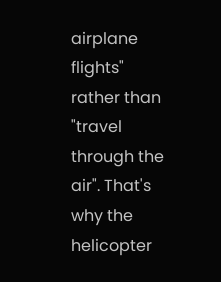airplane flights" rather than "travel through the air". That's why the helicopter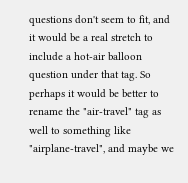questions don't seem to fit, and it would be a real stretch to include a hot-air balloon question under that tag. So perhaps it would be better to rename the "air-travel" tag as well to something like "airplane-travel", and maybe we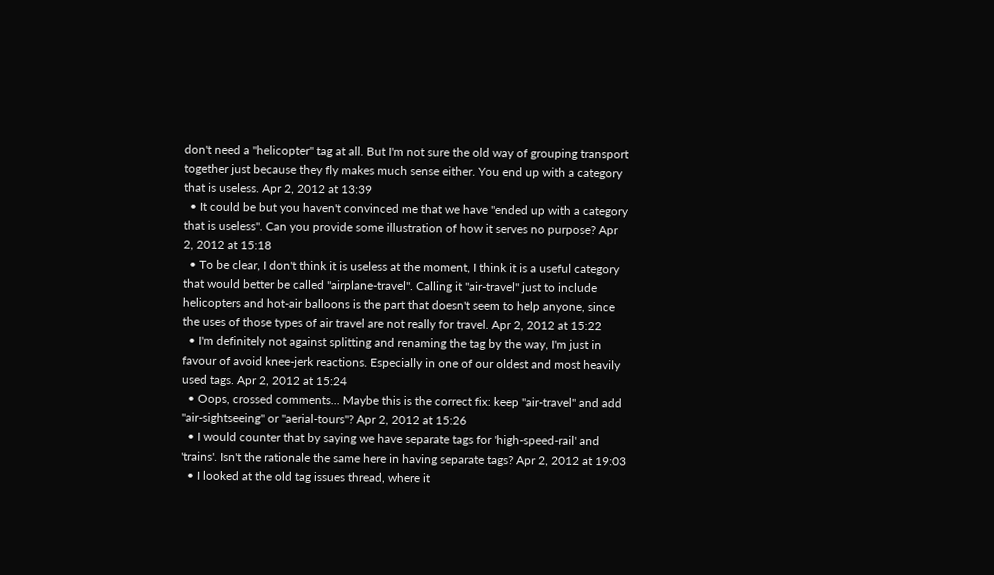don't need a "helicopter" tag at all. But I'm not sure the old way of grouping transport together just because they fly makes much sense either. You end up with a category that is useless. Apr 2, 2012 at 13:39
  • It could be but you haven't convinced me that we have "ended up with a category that is useless". Can you provide some illustration of how it serves no purpose? Apr 2, 2012 at 15:18
  • To be clear, I don't think it is useless at the moment, I think it is a useful category that would better be called "airplane-travel". Calling it "air-travel" just to include helicopters and hot-air balloons is the part that doesn't seem to help anyone, since the uses of those types of air travel are not really for travel. Apr 2, 2012 at 15:22
  • I'm definitely not against splitting and renaming the tag by the way, I'm just in favour of avoid knee-jerk reactions. Especially in one of our oldest and most heavily used tags. Apr 2, 2012 at 15:24
  • Oops, crossed comments... Maybe this is the correct fix: keep "air-travel" and add "air-sightseeing" or "aerial-tours"? Apr 2, 2012 at 15:26
  • I would counter that by saying we have separate tags for 'high-speed-rail' and 'trains'. Isn't the rationale the same here in having separate tags? Apr 2, 2012 at 19:03
  • I looked at the old tag issues thread, where it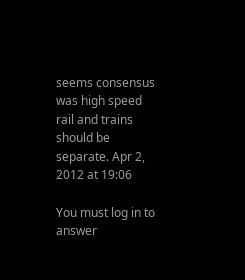seems consensus was high speed rail and trains should be separate. Apr 2, 2012 at 19:06

You must log in to answer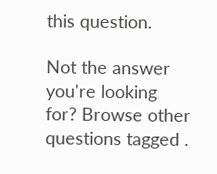this question.

Not the answer you're looking for? Browse other questions tagged .